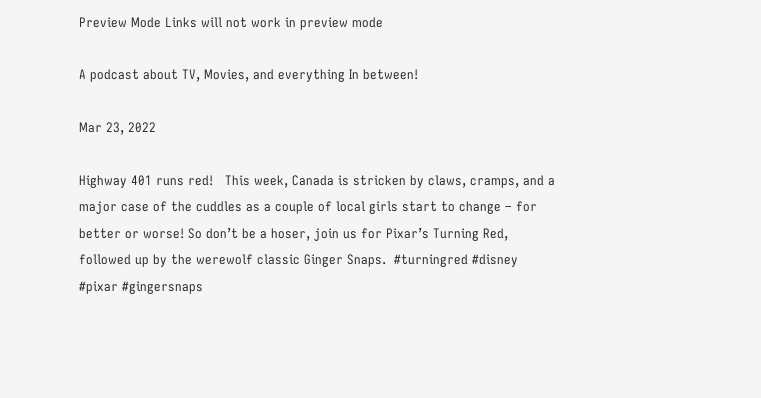Preview Mode Links will not work in preview mode

A podcast about TV, Movies, and everything In between!

Mar 23, 2022

Highway 401 runs red!   This week, Canada is stricken by claws, cramps, and a major case of the cuddles as a couple of local girls start to change – for better or worse! So don’t be a hoser, join us for Pixar’s Turning Red, followed up by the werewolf classic Ginger Snaps.  #turningred #disney #pixar #gingersnaps